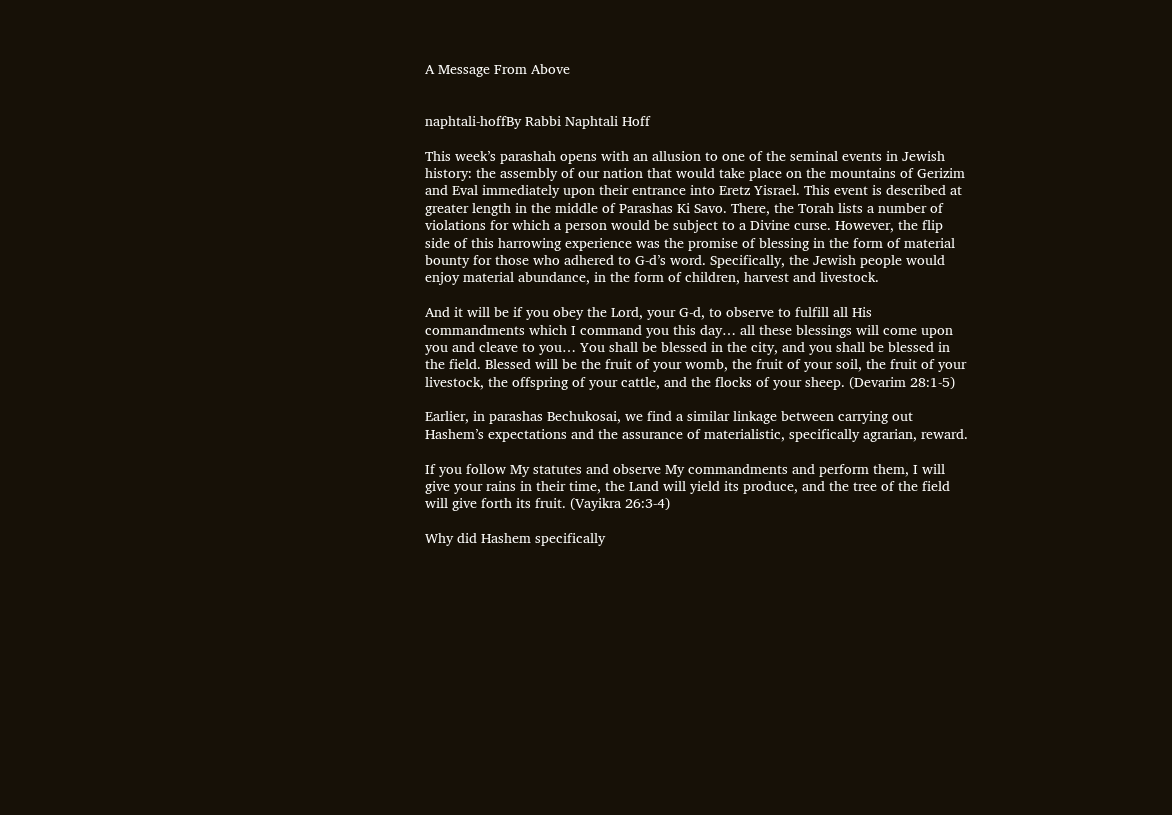A Message From Above


naphtali-hoffBy Rabbi Naphtali Hoff

This week’s parashah opens with an allusion to one of the seminal events in Jewish history: the assembly of our nation that would take place on the mountains of Gerizim and Eval immediately upon their entrance into Eretz Yisrael. This event is described at greater length in the middle of Parashas Ki Savo. There, the Torah lists a number of violations for which a person would be subject to a Divine curse. However, the flip side of this harrowing experience was the promise of blessing in the form of material bounty for those who adhered to G-d’s word. Specifically, the Jewish people would enjoy material abundance, in the form of children, harvest and livestock.

And it will be if you obey the Lord, your G-d, to observe to fulfill all His commandments which I command you this day… all these blessings will come upon you and cleave to you… You shall be blessed in the city, and you shall be blessed in the field. Blessed will be the fruit of your womb, the fruit of your soil, the fruit of your livestock, the offspring of your cattle, and the flocks of your sheep. (Devarim 28:1-5)

Earlier, in parashas Bechukosai, we find a similar linkage between carrying out Hashem’s expectations and the assurance of materialistic, specifically agrarian, reward.

If you follow My statutes and observe My commandments and perform them, I will give your rains in their time, the Land will yield its produce, and the tree of the field will give forth its fruit. (Vayikra 26:3-4)

Why did Hashem specifically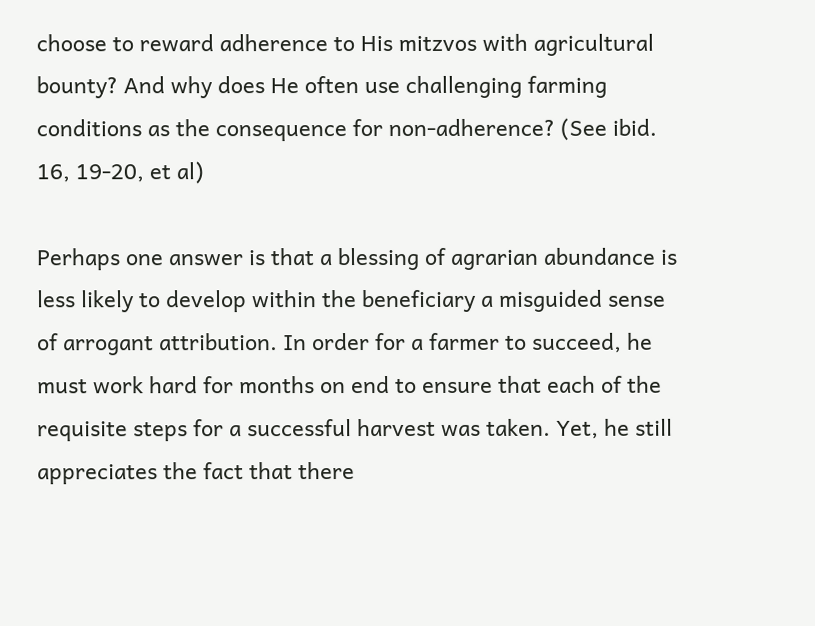choose to reward adherence to His mitzvos with agricultural bounty? And why does He often use challenging farming conditions as the consequence for non-adherence? (See ibid. 16, 19-20, et al)

Perhaps one answer is that a blessing of agrarian abundance is less likely to develop within the beneficiary a misguided sense of arrogant attribution. In order for a farmer to succeed, he must work hard for months on end to ensure that each of the requisite steps for a successful harvest was taken. Yet, he still appreciates the fact that there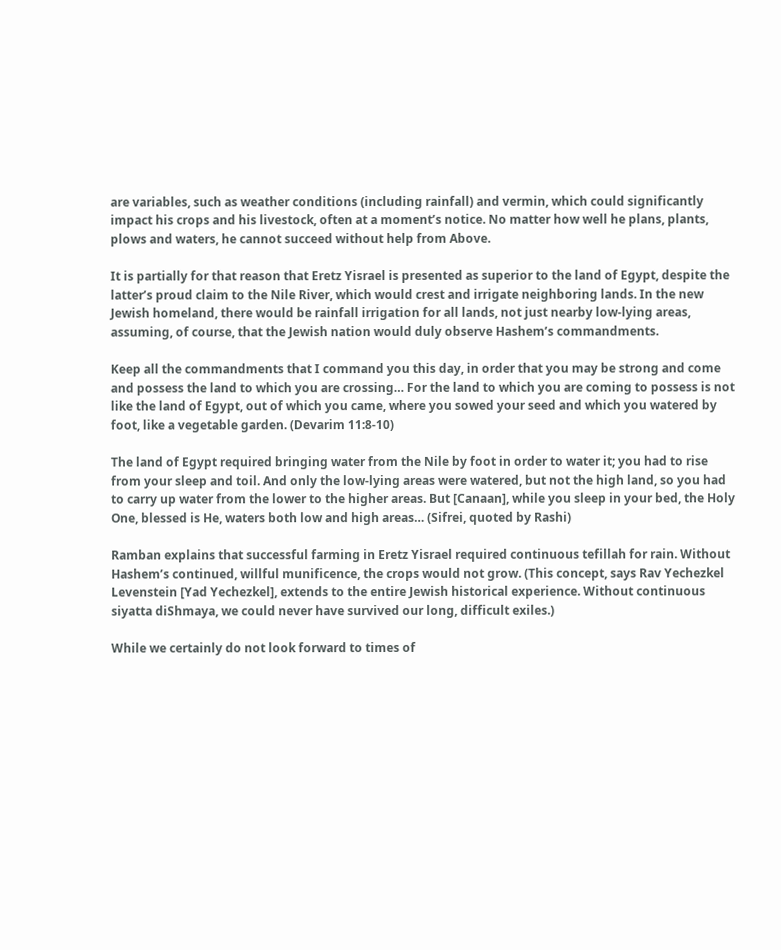are variables, such as weather conditions (including rainfall) and vermin, which could significantly impact his crops and his livestock, often at a moment’s notice. No matter how well he plans, plants, plows and waters, he cannot succeed without help from Above.

It is partially for that reason that Eretz Yisrael is presented as superior to the land of Egypt, despite the latter’s proud claim to the Nile River, which would crest and irrigate neighboring lands. In the new Jewish homeland, there would be rainfall irrigation for all lands, not just nearby low-lying areas, assuming, of course, that the Jewish nation would duly observe Hashem’s commandments.

Keep all the commandments that I command you this day, in order that you may be strong and come and possess the land to which you are crossing… For the land to which you are coming to possess is not like the land of Egypt, out of which you came, where you sowed your seed and which you watered by foot, like a vegetable garden. (Devarim 11:8-10)

The land of Egypt required bringing water from the Nile by foot in order to water it; you had to rise from your sleep and toil. And only the low-lying areas were watered, but not the high land, so you had to carry up water from the lower to the higher areas. But [Canaan], while you sleep in your bed, the Holy One, blessed is He, waters both low and high areas… (Sifrei, quoted by Rashi)

Ramban explains that successful farming in Eretz Yisrael required continuous tefillah for rain. Without Hashem’s continued, willful munificence, the crops would not grow. (This concept, says Rav Yechezkel Levenstein [Yad Yechezkel], extends to the entire Jewish historical experience. Without continuous siyatta diShmaya, we could never have survived our long, difficult exiles.)

While we certainly do not look forward to times of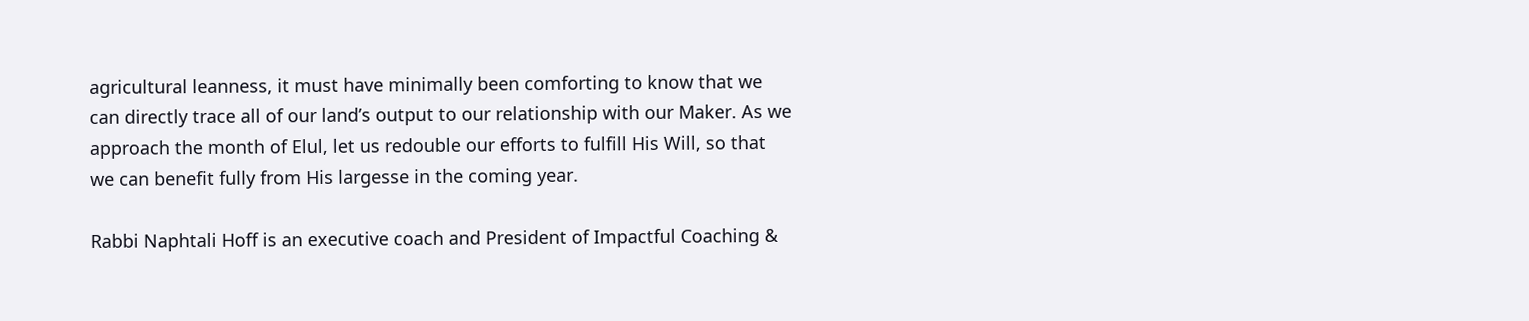agricultural leanness, it must have minimally been comforting to know that we can directly trace all of our land’s output to our relationship with our Maker. As we approach the month of Elul, let us redouble our efforts to fulfill His Will, so that we can benefit fully from His largesse in the coming year.

Rabbi Naphtali Hoff is an executive coach and President of Impactful Coaching &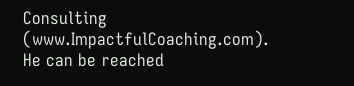Consulting (www.ImpactfulCoaching.com). He can be reached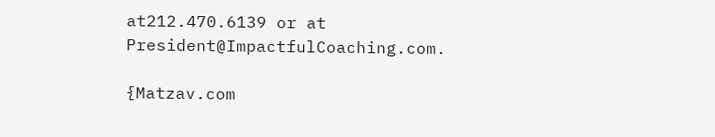at212.470.6139 or at President@ImpactfulCoaching.com.

{Matzav.com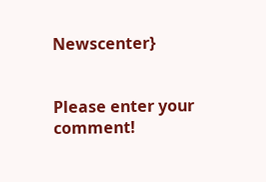Newscenter}


Please enter your comment!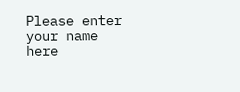Please enter your name here